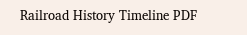Railroad History Timeline PDF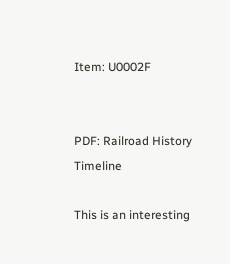Item: U0002F


PDF: Railroad History Timeline

This is an interesting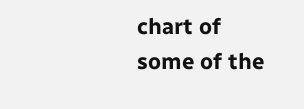chart of some of the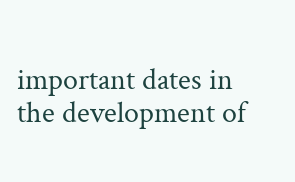important dates in the development of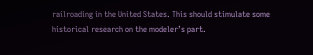railroading in the United States. This should stimulate some historical research on the modeler’s part.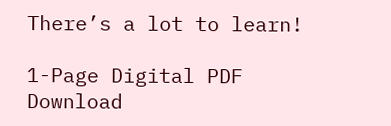There’s a lot to learn!

1-Page Digital PDF Download